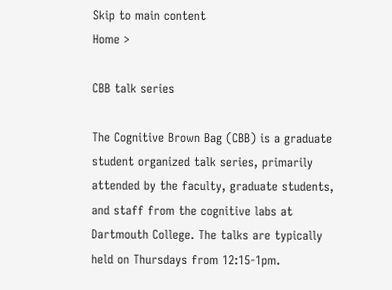Skip to main content
Home >

CBB talk series

The Cognitive Brown Bag (CBB) is a graduate student organized talk series, primarily attended by the faculty, graduate students, and staff from the cognitive labs at Dartmouth College. The talks are typically held on Thursdays from 12:15-1pm.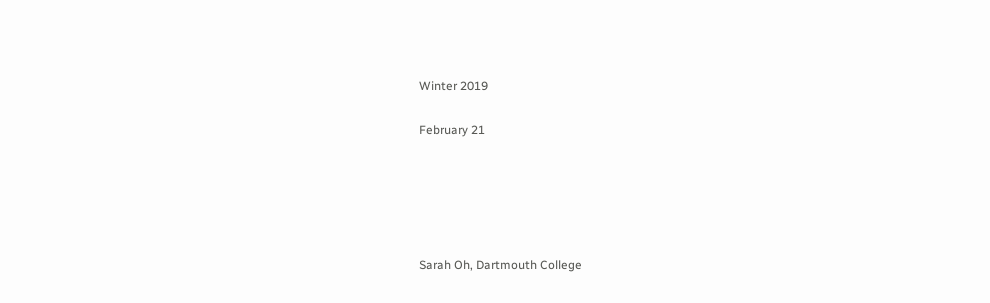Winter 2019

February 21





Sarah Oh, Dartmouth College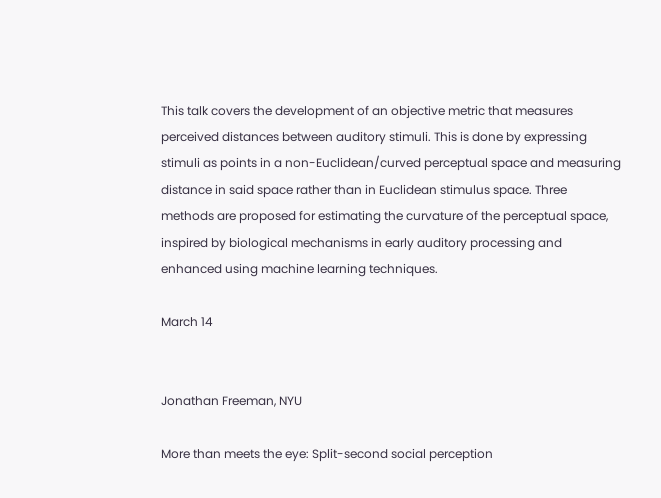This talk covers the development of an objective metric that measures perceived distances between auditory stimuli. This is done by expressing stimuli as points in a non-Euclidean/curved perceptual space and measuring distance in said space rather than in Euclidean stimulus space. Three methods are proposed for estimating the curvature of the perceptual space, inspired by biological mechanisms in early auditory processing and enhanced using machine learning techniques.

March 14


Jonathan Freeman, NYU

More than meets the eye: Split-second social perception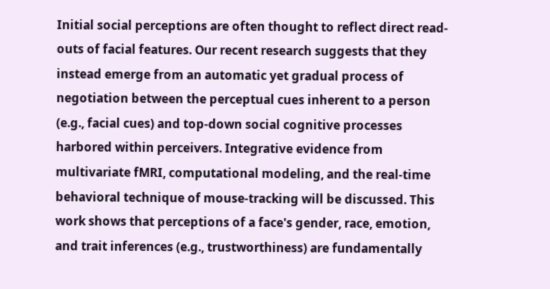Initial social perceptions are often thought to reflect direct read-outs of facial features. Our recent research suggests that they instead emerge from an automatic yet gradual process of negotiation between the perceptual cues inherent to a person (e.g., facial cues) and top-down social cognitive processes harbored within perceivers. Integrative evidence from multivariate fMRI, computational modeling, and the real-time behavioral technique of mouse-tracking will be discussed. This work shows that perceptions of a face's gender, race, emotion, and trait inferences (e.g., trustworthiness) are fundamentally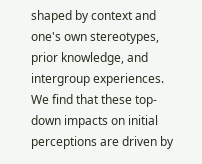shaped by context and one's own stereotypes, prior knowledge, and intergroup experiences. We find that these top-down impacts on initial perceptions are driven by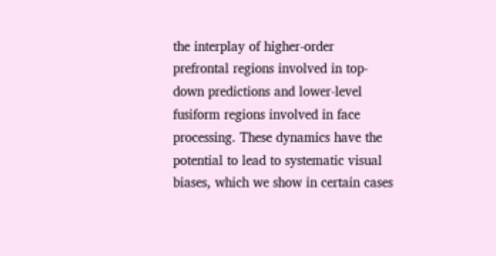the interplay of higher-order prefrontal regions involved in top-down predictions and lower-level fusiform regions involved in face processing. These dynamics have the potential to lead to systematic visual biases, which we show in certain cases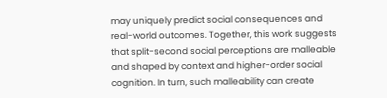may uniquely predict social consequences and real-world outcomes. Together, this work suggests that split-second social perceptions are malleable and shaped by context and higher-order social cognition. In turn, such malleability can create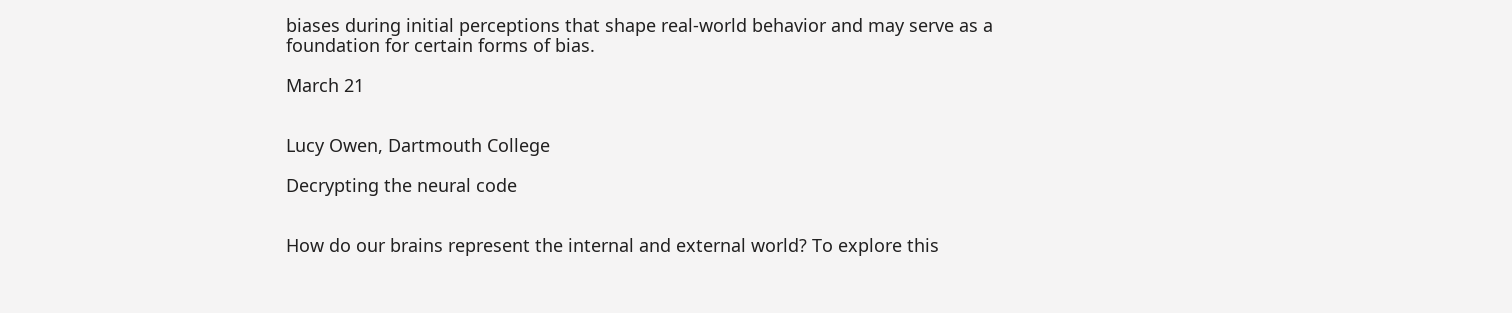biases during initial perceptions that shape real-world behavior and may serve as a foundation for certain forms of bias.

March 21


Lucy Owen, Dartmouth College

Decrypting the neural code


How do our brains represent the internal and external world? To explore this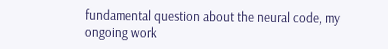fundamental question about the neural code, my ongoing work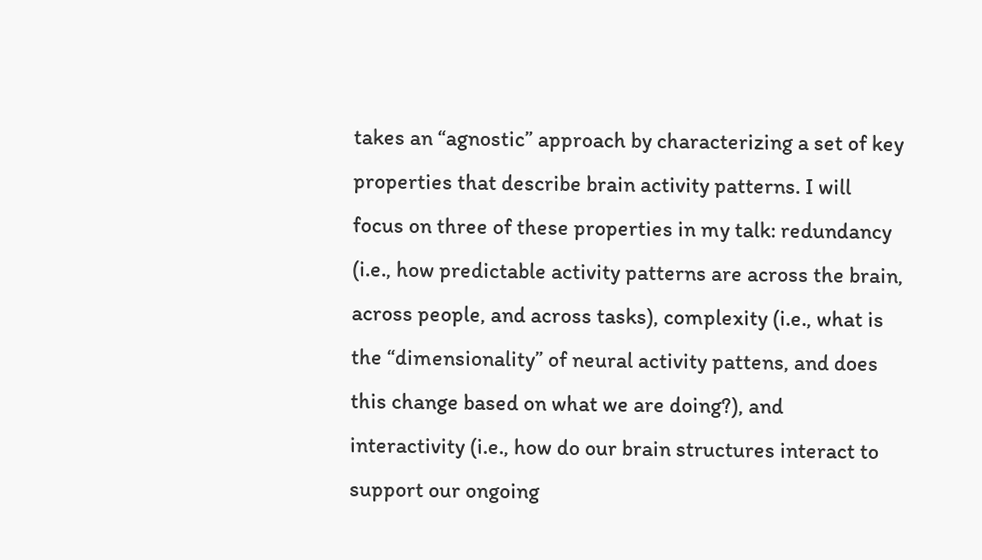takes an “agnostic” approach by characterizing a set of key properties that describe brain activity patterns. I will focus on three of these properties in my talk: redundancy (i.e., how predictable activity patterns are across the brain, across people, and across tasks), complexity (i.e., what is the “dimensionality” of neural activity pattens, and does this change based on what we are doing?), and interactivity (i.e., how do our brain structures interact to support our ongoing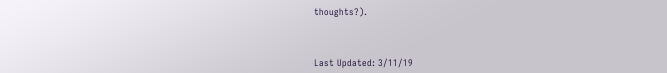thoughts?).



Last Updated: 3/11/19